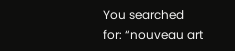You searched for: “nouveau art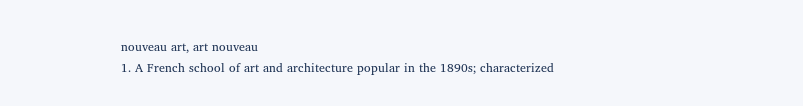nouveau art, art nouveau
1. A French school of art and architecture popular in the 1890s; characterized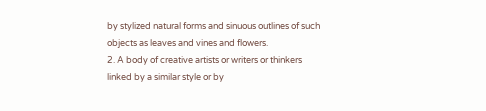by stylized natural forms and sinuous outlines of such objects as leaves and vines and flowers.
2. A body of creative artists or writers or thinkers linked by a similar style or by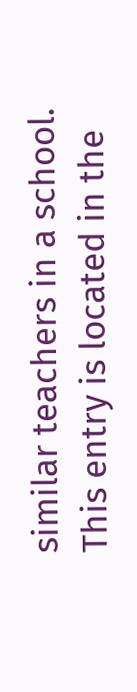similar teachers in a school.
This entry is located in the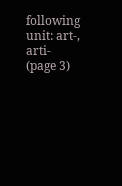following unit: art-, arti- (page 3)